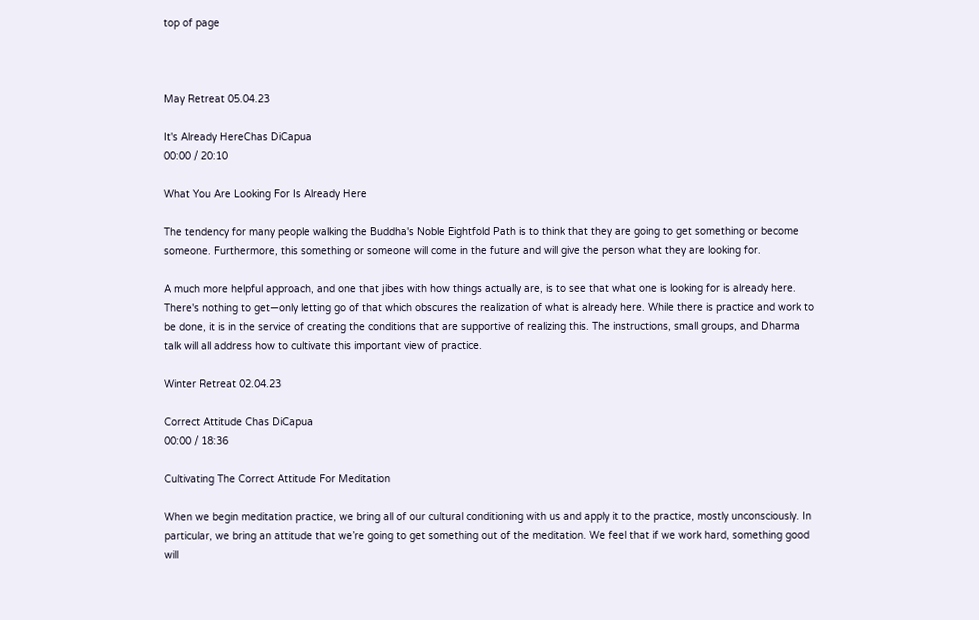top of page



May Retreat 05.04.23

It's Already HereChas DiCapua
00:00 / 20:10

What You Are Looking For Is Already Here

The tendency for many people walking the Buddha's Noble Eightfold Path is to think that they are going to get something or become someone. Furthermore, this something or someone will come in the future and will give the person what they are looking for.

A much more helpful approach, and one that jibes with how things actually are, is to see that what one is looking for is already here. There's nothing to get—only letting go of that which obscures the realization of what is already here. While there is practice and work to be done, it is in the service of creating the conditions that are supportive of realizing this. The instructions, small groups, and Dharma talk will all address how to cultivate this important view of practice.

Winter Retreat 02.04.23

Correct Attitude Chas DiCapua
00:00 / 18:36

Cultivating The Correct Attitude For Meditation

When we begin meditation practice, we bring all of our cultural conditioning with us and apply it to the practice, mostly unconsciously. In particular, we bring an attitude that we’re going to get something out of the meditation. We feel that if we work hard, something good will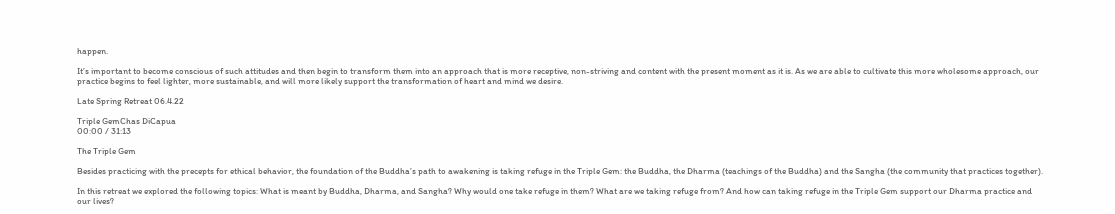happen.

It’s important to become conscious of such attitudes and then begin to transform them into an approach that is more receptive, non-striving and content with the present moment as it is. As we are able to cultivate this more wholesome approach, our practice begins to feel lighter, more sustainable, and will more likely support the transformation of heart and mind we desire.

Late Spring Retreat 06.4.22

Triple GemChas DiCapua
00:00 / 31:13

The Triple Gem

Besides practicing with the precepts for ethical behavior, the foundation of the Buddha’s path to awakening is taking refuge in the Triple Gem: the Buddha, the Dharma (teachings of the Buddha) and the Sangha (the community that practices together).

In this retreat we explored the following topics: What is meant by Buddha, Dharma, and Sangha? Why would one take refuge in them? What are we taking refuge from? And how can taking refuge in the Triple Gem support our Dharma practice and our lives?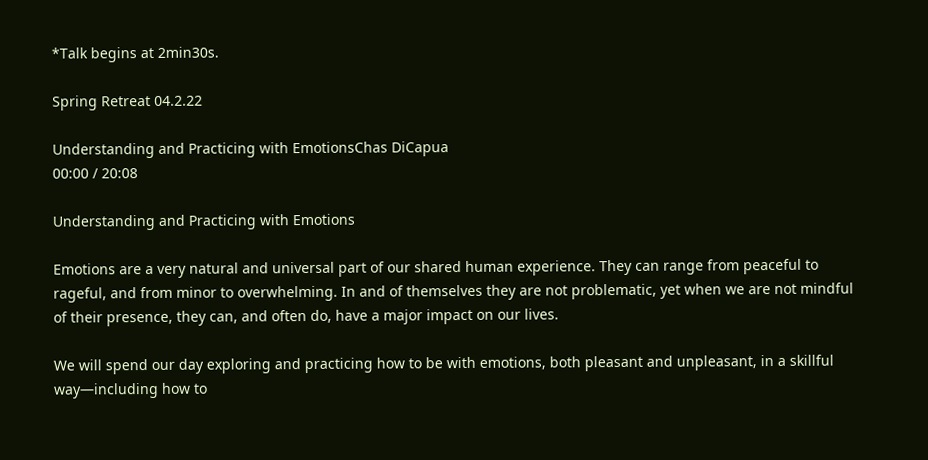*Talk begins at 2min30s.

Spring Retreat 04.2.22

Understanding and Practicing with EmotionsChas DiCapua
00:00 / 20:08

Understanding and Practicing with Emotions

Emotions are a very natural and universal part of our shared human experience. They can range from peaceful to rageful, and from minor to overwhelming. In and of themselves they are not problematic, yet when we are not mindful of their presence, they can, and often do, have a major impact on our lives.

We will spend our day exploring and practicing how to be with emotions, both pleasant and unpleasant, in a skillful way—including how to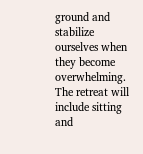ground and stabilize ourselves when they become overwhelming. The retreat will include sitting and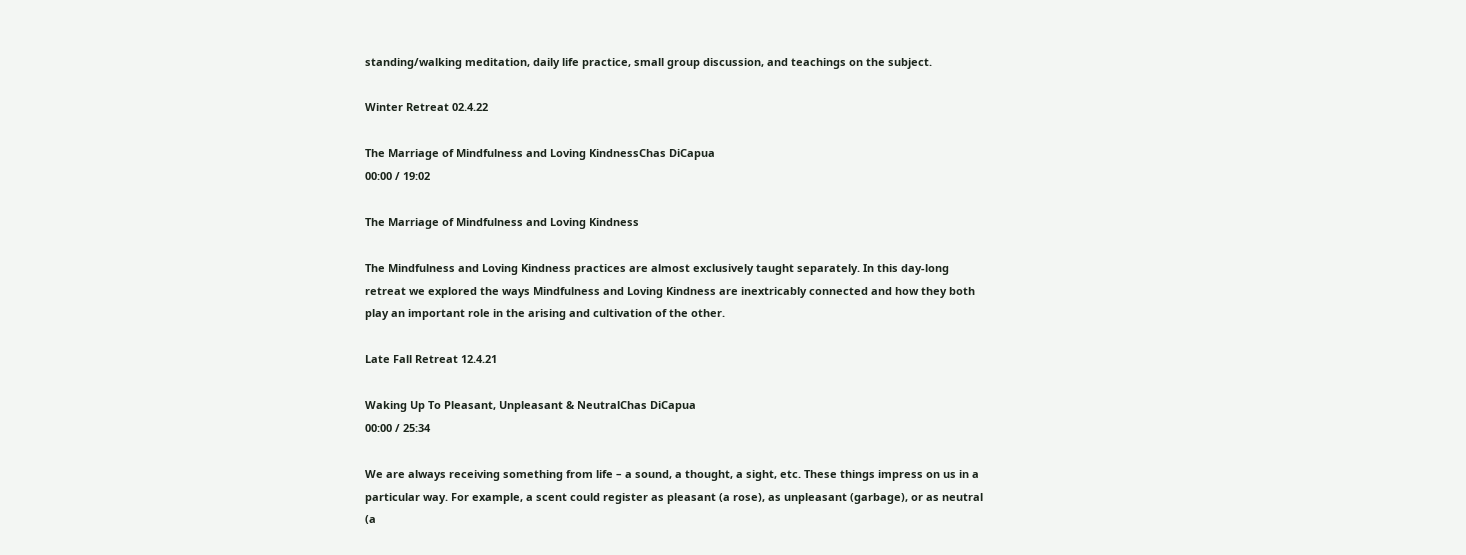standing/walking meditation, daily life practice, small group discussion, and teachings on the subject.

Winter Retreat 02.4.22

The Marriage of Mindfulness and Loving KindnessChas DiCapua
00:00 / 19:02

The Marriage of Mindfulness and Loving Kindness

The Mindfulness and Loving Kindness practices are almost exclusively taught separately. In this day-long retreat we explored the ways Mindfulness and Loving Kindness are inextricably connected and how they both play an important role in the arising and cultivation of the other.

Late Fall Retreat 12.4.21

Waking Up To Pleasant, Unpleasant & NeutralChas DiCapua
00:00 / 25:34

We are always receiving something from life – a sound, a thought, a sight, etc. These things impress on us in a particular way. For example, a scent could register as pleasant (a rose), as unpleasant (garbage), or as neutral (a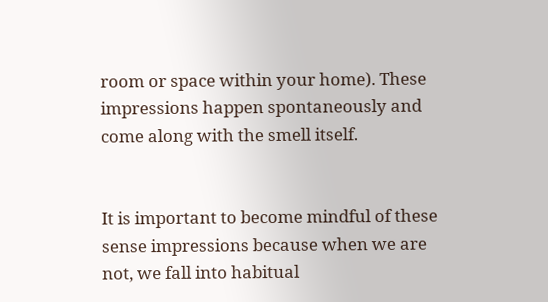room or space within your home). These impressions happen spontaneously and come along with the smell itself.


It is important to become mindful of these sense impressions because when we are not, we fall into habitual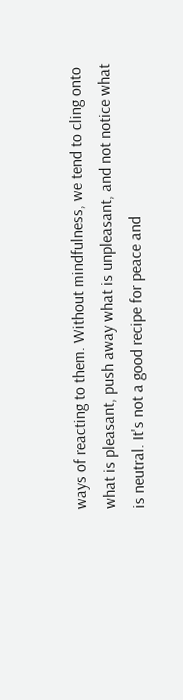ways of reacting to them. Without mindfulness, we tend to cling onto what is pleasant, push away what is unpleasant, and not notice what is neutral. It's not a good recipe for peace and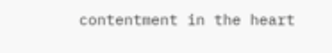contentment in the heart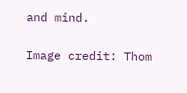and mind.

Image credit: Thom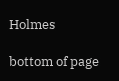Holmes

bottom of page